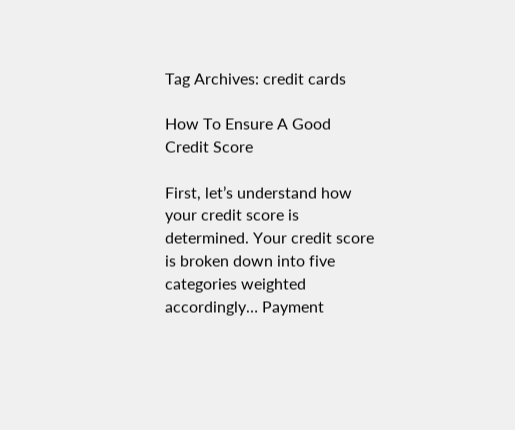Tag Archives: credit cards

How To Ensure A Good Credit Score

First, let’s understand how your credit score is determined. Your credit score is broken down into five categories weighted accordingly… Payment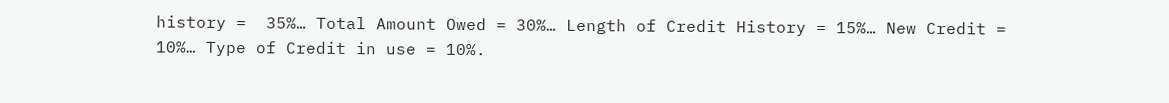history =  35%… Total Amount Owed = 30%… Length of Credit History = 15%… New Credit = 10%… Type of Credit in use = 10%.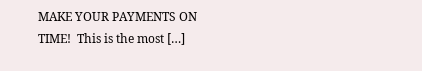MAKE YOUR PAYMENTS ON TIME!  This is the most […]